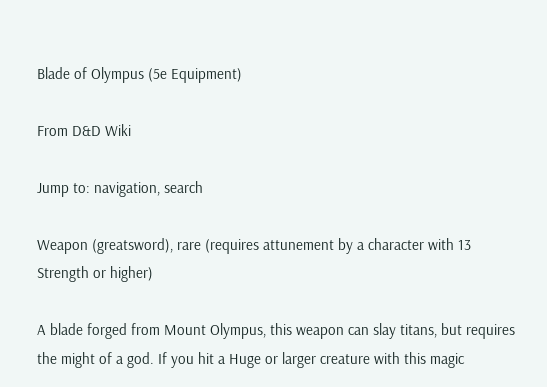Blade of Olympus (5e Equipment)

From D&D Wiki

Jump to: navigation, search

Weapon (greatsword), rare (requires attunement by a character with 13 Strength or higher)

A blade forged from Mount Olympus, this weapon can slay titans, but requires the might of a god. If you hit a Huge or larger creature with this magic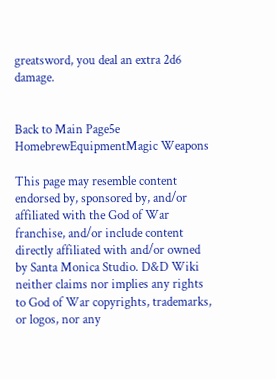greatsword, you deal an extra 2d6 damage.


Back to Main Page5e HomebrewEquipmentMagic Weapons

This page may resemble content endorsed by, sponsored by, and/or affiliated with the God of War franchise, and/or include content directly affiliated with and/or owned by Santa Monica Studio. D&D Wiki neither claims nor implies any rights to God of War copyrights, trademarks, or logos, nor any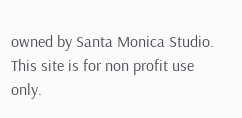owned by Santa Monica Studio. This site is for non profit use only.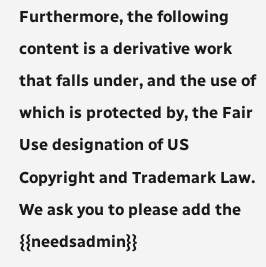Furthermore, the following content is a derivative work that falls under, and the use of which is protected by, the Fair Use designation of US Copyright and Trademark Law. We ask you to please add the {{needsadmin}}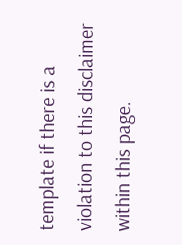template if there is a violation to this disclaimer within this page.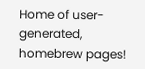Home of user-generated,
homebrew pages!